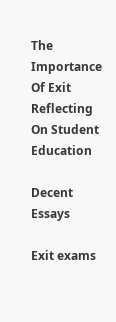The Importance Of Exit Reflecting On Student Education

Decent Essays

Exit exams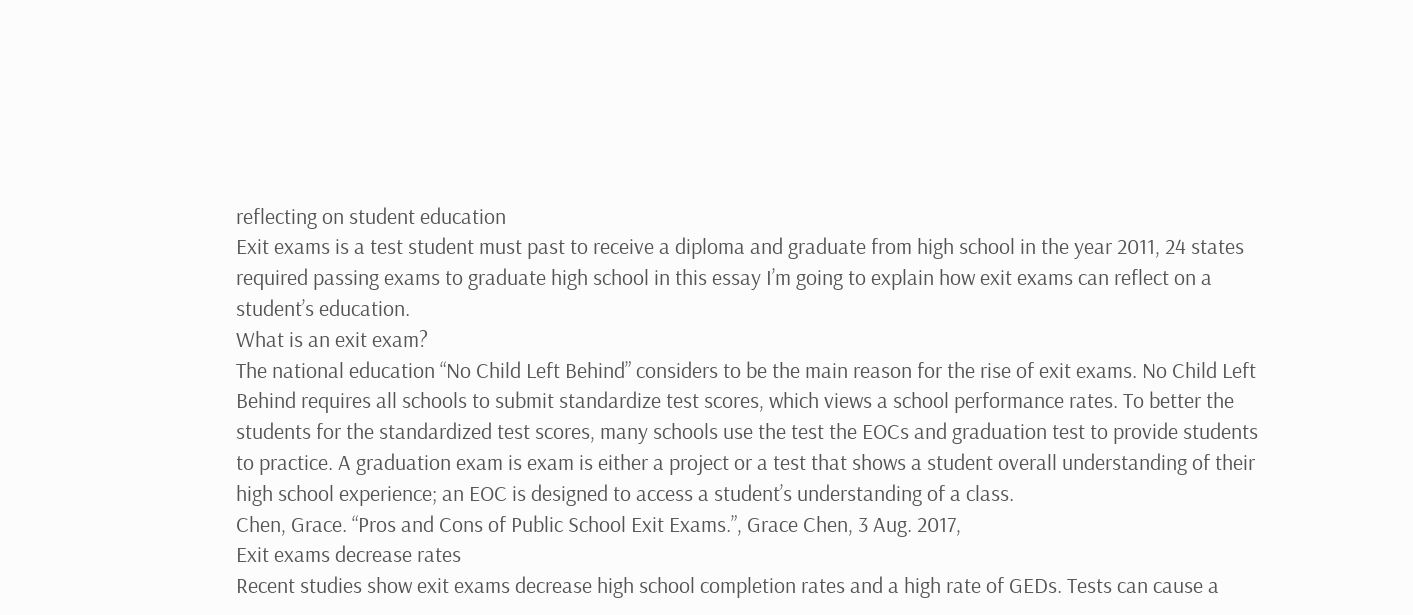reflecting on student education
Exit exams is a test student must past to receive a diploma and graduate from high school in the year 2011, 24 states required passing exams to graduate high school in this essay I’m going to explain how exit exams can reflect on a student’s education.
What is an exit exam?
The national education “No Child Left Behind” considers to be the main reason for the rise of exit exams. No Child Left Behind requires all schools to submit standardize test scores, which views a school performance rates. To better the students for the standardized test scores, many schools use the test the EOCs and graduation test to provide students to practice. A graduation exam is exam is either a project or a test that shows a student overall understanding of their high school experience; an EOC is designed to access a student’s understanding of a class.
Chen, Grace. “Pros and Cons of Public School Exit Exams.”, Grace Chen, 3 Aug. 2017,
Exit exams decrease rates
Recent studies show exit exams decrease high school completion rates and a high rate of GEDs. Tests can cause a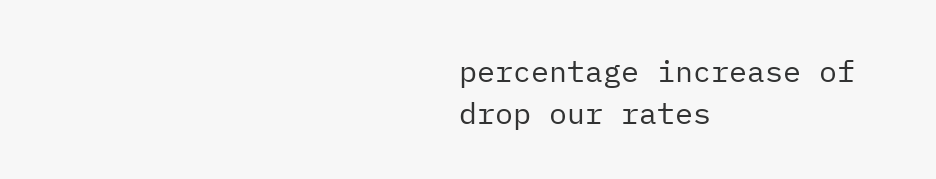percentage increase of drop our rates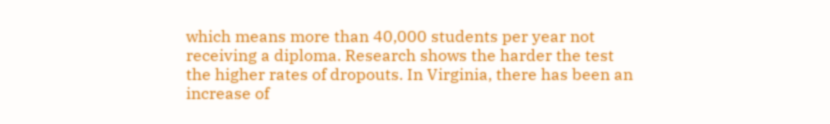which means more than 40,000 students per year not receiving a diploma. Research shows the harder the test the higher rates of dropouts. In Virginia, there has been an increase of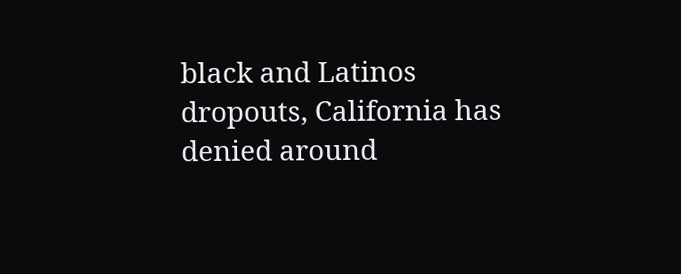black and Latinos dropouts, California has denied around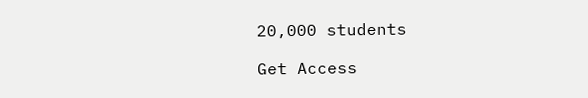20,000 students

Get Access